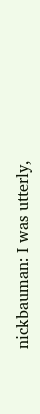nickbauman: I was utterly,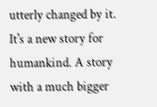utterly changed by it. It's a new story for humankind. A story with a much bigger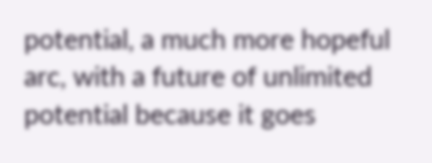potential, a much more hopeful arc, with a future of unlimited potential because it goes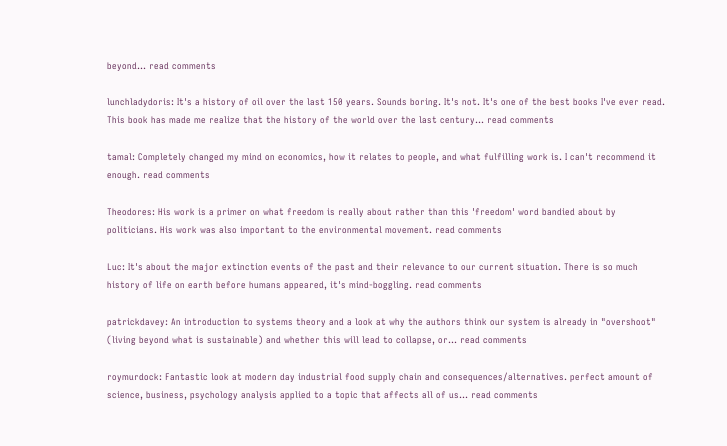beyond... read comments

lunchladydoris: It's a history of oil over the last 150 years. Sounds boring. It's not. It's one of the best books I've ever read. This book has made me realize that the history of the world over the last century... read comments

tamal: Completely changed my mind on economics, how it relates to people, and what fulfilling work is. I can't recommend it enough. read comments

Theodores: His work is a primer on what freedom is really about rather than this 'freedom' word bandied about by politicians. His work was also important to the environmental movement. read comments

Luc: It's about the major extinction events of the past and their relevance to our current situation. There is so much history of life on earth before humans appeared, it's mind-boggling. read comments

patrickdavey: An introduction to systems theory and a look at why the authors think our system is already in "overshoot" (living beyond what is sustainable) and whether this will lead to collapse, or... read comments

roymurdock: Fantastic look at modern day industrial food supply chain and consequences/alternatives. perfect amount of science, business, psychology analysis applied to a topic that affects all of us... read comments